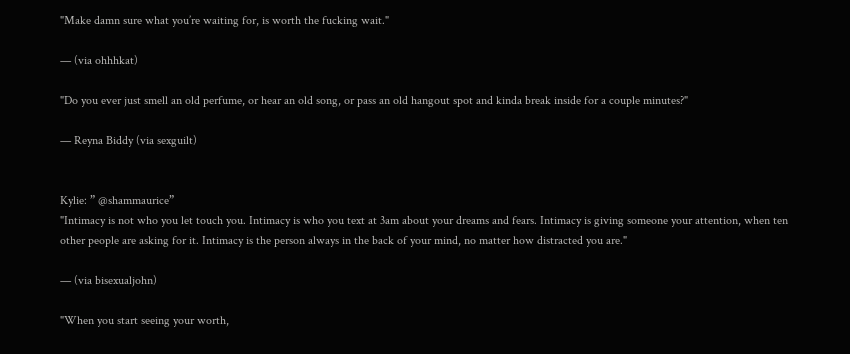"Make damn sure what you’re waiting for, is worth the fucking wait."

— (via ohhhkat)

"Do you ever just smell an old perfume, or hear an old song, or pass an old hangout spot and kinda break inside for a couple minutes?"

— Reyna Biddy (via sexguilt)


Kylie: ” @shammaurice”
"Intimacy is not who you let touch you. Intimacy is who you text at 3am about your dreams and fears. Intimacy is giving someone your attention, when ten other people are asking for it. Intimacy is the person always in the back of your mind, no matter how distracted you are."

— (via bisexualjohn)

"When you start seeing your worth,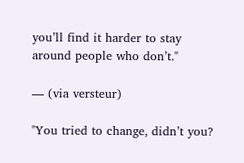you’ll find it harder to stay around people who don’t."

— (via versteur)

"You tried to change, didn’t you?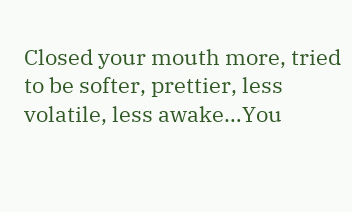Closed your mouth more, tried to be softer, prettier, less volatile, less awake…You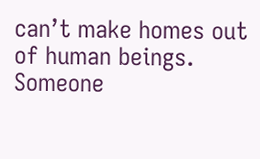can’t make homes out of human beings. Someone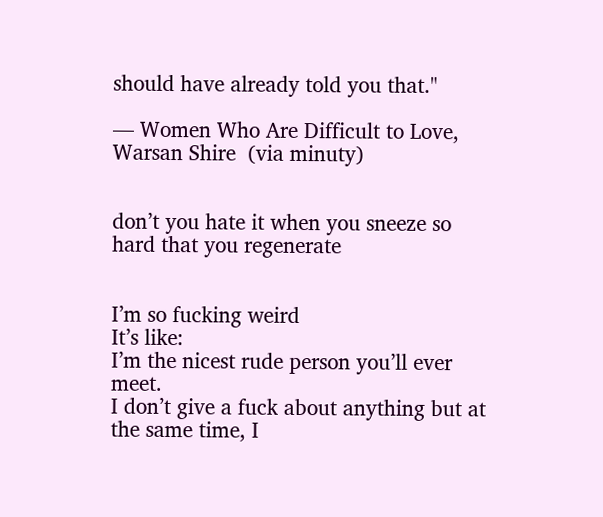should have already told you that."

— Women Who Are Difficult to Love, Warsan Shire  (via minuty)


don’t you hate it when you sneeze so hard that you regenerate


I’m so fucking weird
It’s like:
I’m the nicest rude person you’ll ever meet.
I don’t give a fuck about anything but at the same time, I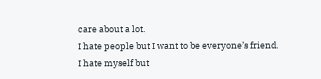care about a lot.
I hate people but I want to be everyone’s friend.
I hate myself but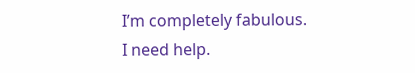I’m completely fabulous.
I need help.